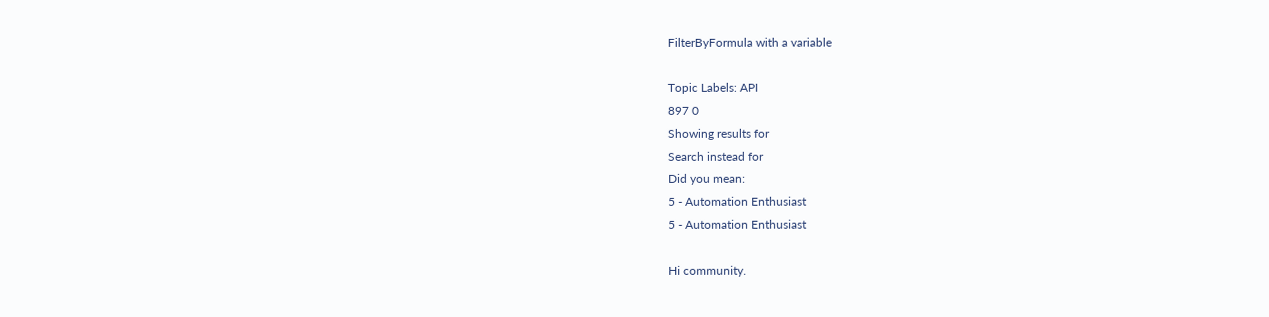FilterByFormula with a variable

Topic Labels: API
897 0
Showing results for
Search instead for
Did you mean:
5 - Automation Enthusiast
5 - Automation Enthusiast

Hi community.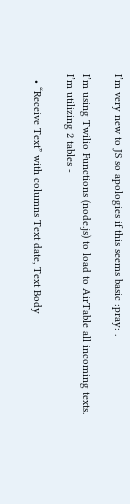I’m very new to JS so apologies if this seems basic :pray: .

I’m using Twilio Functions (node.js) to load to AirTable all incoming texts. I’m utilizing 2 tables -

  • “Receive Text” with columns Text date, Text Body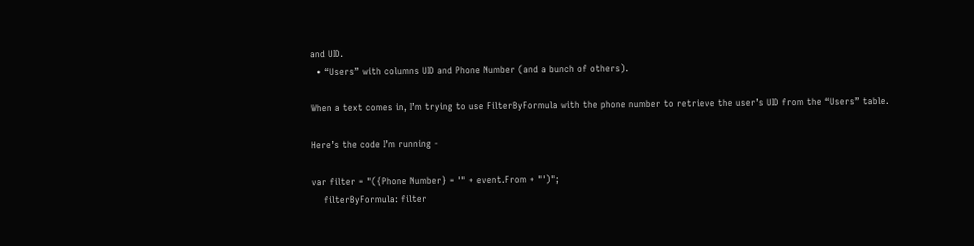and UID.
  • “Users” with columns UID and Phone Number (and a bunch of others).

When a text comes in, I’m trying to use FilterByFormula with the phone number to retrieve the user’s UID from the “Users” table.

Here’s the code I’m running -

var filter = "({Phone Number} = '" + event.From + "')";
    filterByFormula: filter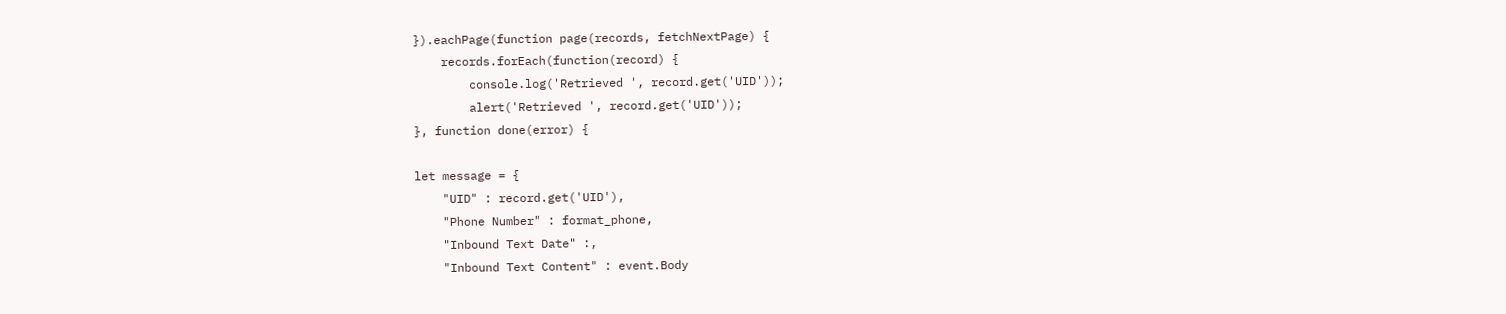}).eachPage(function page(records, fetchNextPage) {
    records.forEach(function(record) {
        console.log('Retrieved ', record.get('UID'));
        alert('Retrieved ', record.get('UID'));
}, function done(error) {

let message = {
    "UID" : record.get('UID'),
    "Phone Number" : format_phone,
    "Inbound Text Date" :,
    "Inbound Text Content" : event.Body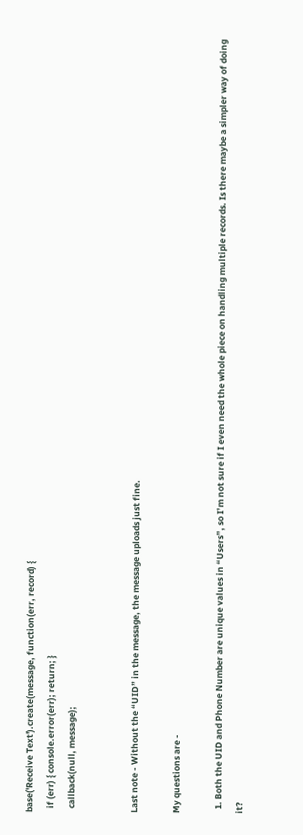base('Receive Text').create(message, function(err, record) {
  if (err) { console.error(err); return; }
  callback(null, message);


Last note - Without the “UID” in the message, the message uploads just fine.

My questions are -

  1. Both the UID and Phone Number are unique values in “Users”, so I’m not sure if I even need the whole piece on handling multiple records. Is there maybe a simpler way of doing it?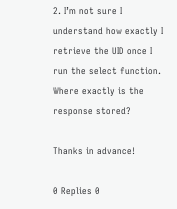2. I’m not sure I understand how exactly I retrieve the UID once I run the select function. Where exactly is the response stored?

Thanks in advance!

0 Replies 0